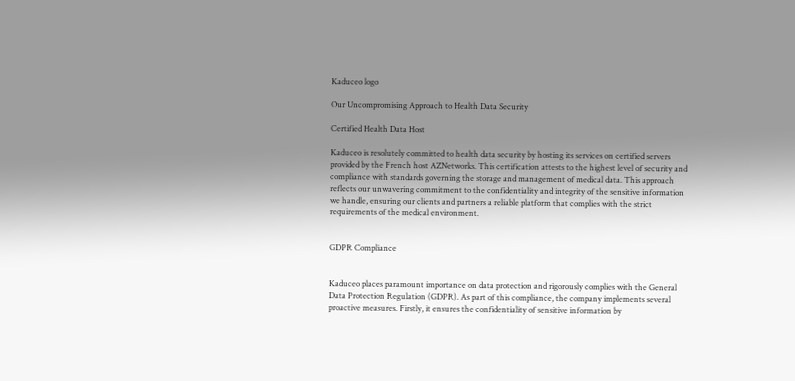Kaduceo logo

Our Uncompromising Approach to Health Data Security

Certified Health Data Host

Kaduceo is resolutely committed to health data security by hosting its services on certified servers provided by the French host AZNetworks. This certification attests to the highest level of security and compliance with standards governing the storage and management of medical data. This approach reflects our unwavering commitment to the confidentiality and integrity of the sensitive information we handle, ensuring our clients and partners a reliable platform that complies with the strict requirements of the medical environment.


GDPR Compliance


Kaduceo places paramount importance on data protection and rigorously complies with the General Data Protection Regulation (GDPR). As part of this compliance, the company implements several proactive measures. Firstly, it ensures the confidentiality of sensitive information by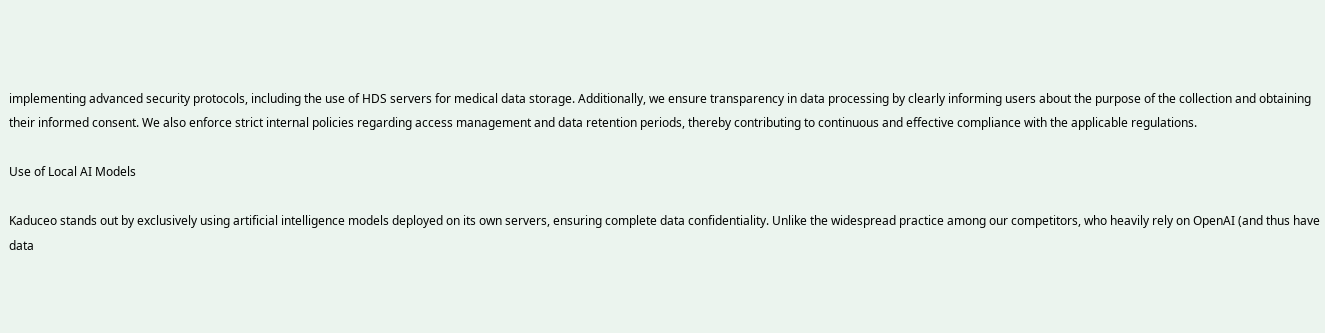implementing advanced security protocols, including the use of HDS servers for medical data storage. Additionally, we ensure transparency in data processing by clearly informing users about the purpose of the collection and obtaining their informed consent. We also enforce strict internal policies regarding access management and data retention periods, thereby contributing to continuous and effective compliance with the applicable regulations.

Use of Local AI Models

Kaduceo stands out by exclusively using artificial intelligence models deployed on its own servers, ensuring complete data confidentiality. Unlike the widespread practice among our competitors, who heavily rely on OpenAI (and thus have data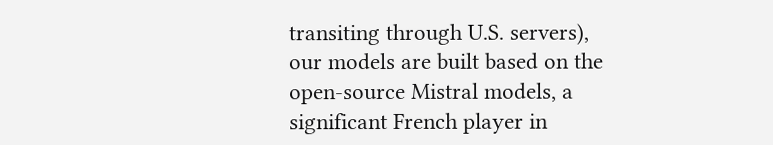transiting through U.S. servers), our models are built based on the open-source Mistral models, a significant French player in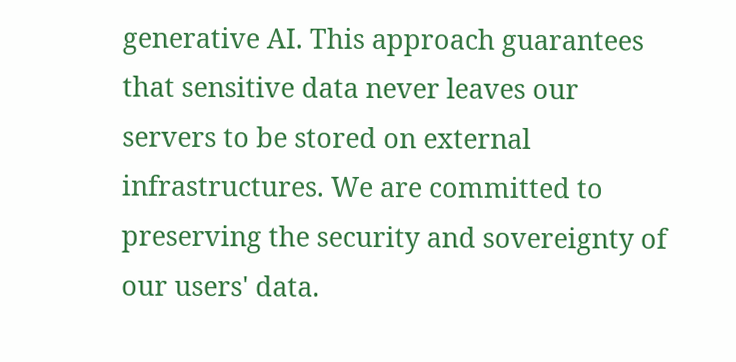generative AI. This approach guarantees that sensitive data never leaves our servers to be stored on external infrastructures. We are committed to preserving the security and sovereignty of our users' data.